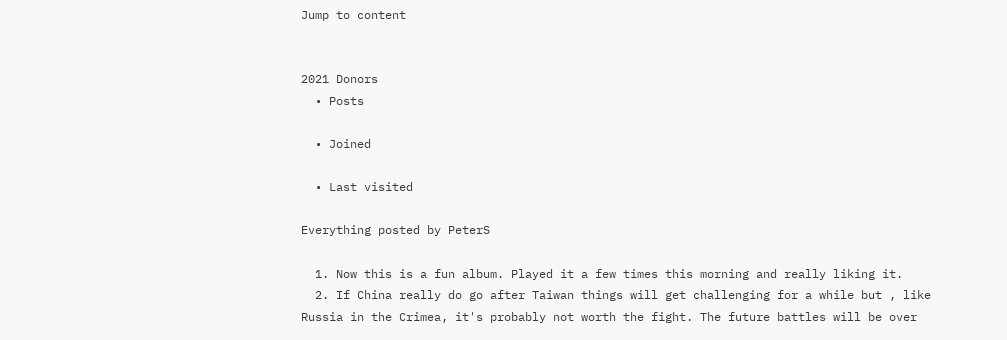Jump to content


2021 Donors
  • Posts

  • Joined

  • Last visited

Everything posted by PeterS

  1. Now this is a fun album. Played it a few times this morning and really liking it.
  2. If China really do go after Taiwan things will get challenging for a while but , like Russia in the Crimea, it's probably not worth the fight. The future battles will be over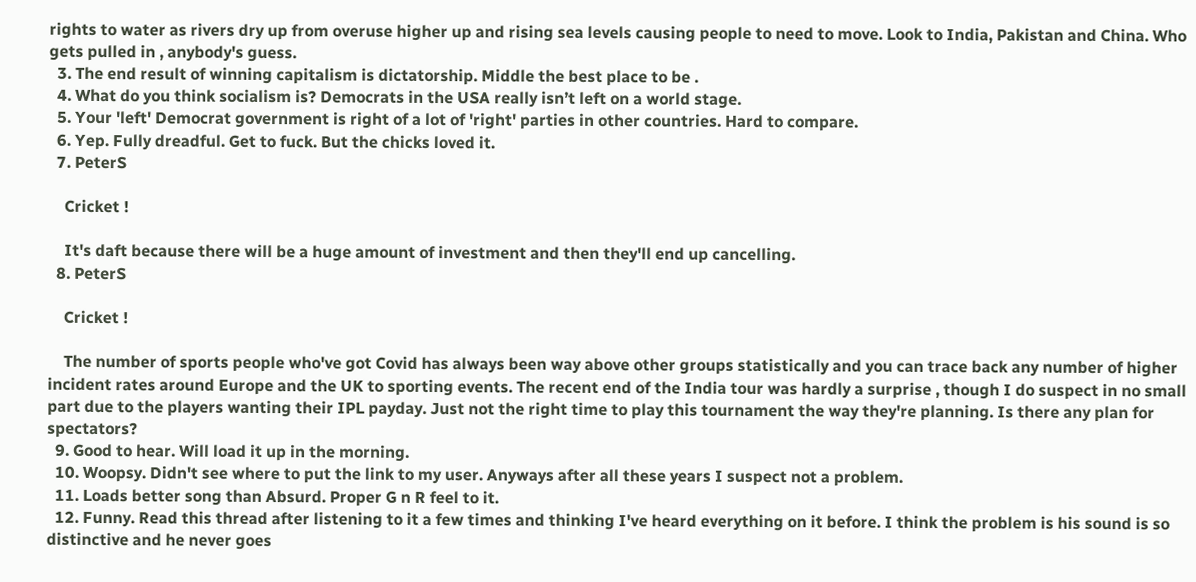rights to water as rivers dry up from overuse higher up and rising sea levels causing people to need to move. Look to India, Pakistan and China. Who gets pulled in , anybody's guess.
  3. The end result of winning capitalism is dictatorship. Middle the best place to be .
  4. What do you think socialism is? Democrats in the USA really isn’t left on a world stage.
  5. Your 'left' Democrat government is right of a lot of 'right' parties in other countries. Hard to compare.
  6. Yep. Fully dreadful. Get to fuck. But the chicks loved it.
  7. PeterS

    Cricket !

    It's daft because there will be a huge amount of investment and then they'll end up cancelling.
  8. PeterS

    Cricket !

    The number of sports people who've got Covid has always been way above other groups statistically and you can trace back any number of higher incident rates around Europe and the UK to sporting events. The recent end of the India tour was hardly a surprise , though I do suspect in no small part due to the players wanting their IPL payday. Just not the right time to play this tournament the way they're planning. Is there any plan for spectators?
  9. Good to hear. Will load it up in the morning.
  10. Woopsy. Didn't see where to put the link to my user. Anyways after all these years I suspect not a problem.
  11. Loads better song than Absurd. Proper G n R feel to it.
  12. Funny. Read this thread after listening to it a few times and thinking I've heard everything on it before. I think the problem is his sound is so distinctive and he never goes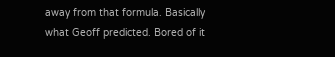away from that formula. Basically what Geoff predicted. Bored of it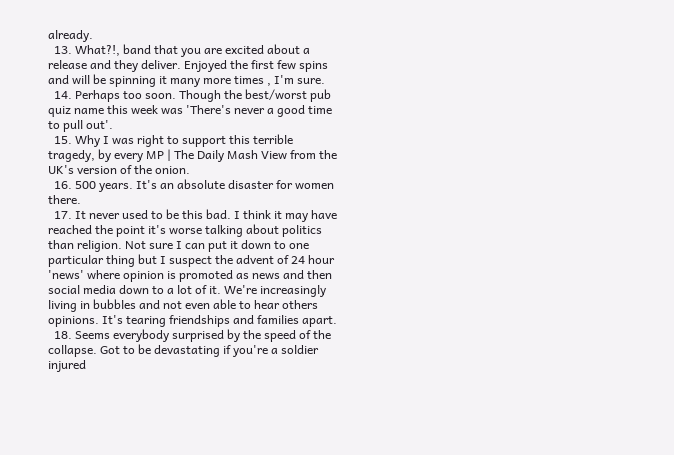already.
  13. What?!, band that you are excited about a release and they deliver. Enjoyed the first few spins and will be spinning it many more times , I'm sure.
  14. Perhaps too soon. Though the best/worst pub quiz name this week was 'There's never a good time to pull out'.
  15. Why I was right to support this terrible tragedy, by every MP | The Daily Mash View from the UK's version of the onion.
  16. 500 years. It's an absolute disaster for women there.
  17. It never used to be this bad. I think it may have reached the point it's worse talking about politics than religion. Not sure I can put it down to one particular thing but I suspect the advent of 24 hour 'news' where opinion is promoted as news and then social media down to a lot of it. We're increasingly living in bubbles and not even able to hear others opinions. It's tearing friendships and families apart.
  18. Seems everybody surprised by the speed of the collapse. Got to be devastating if you're a soldier injured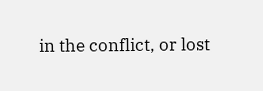in the conflict, or lost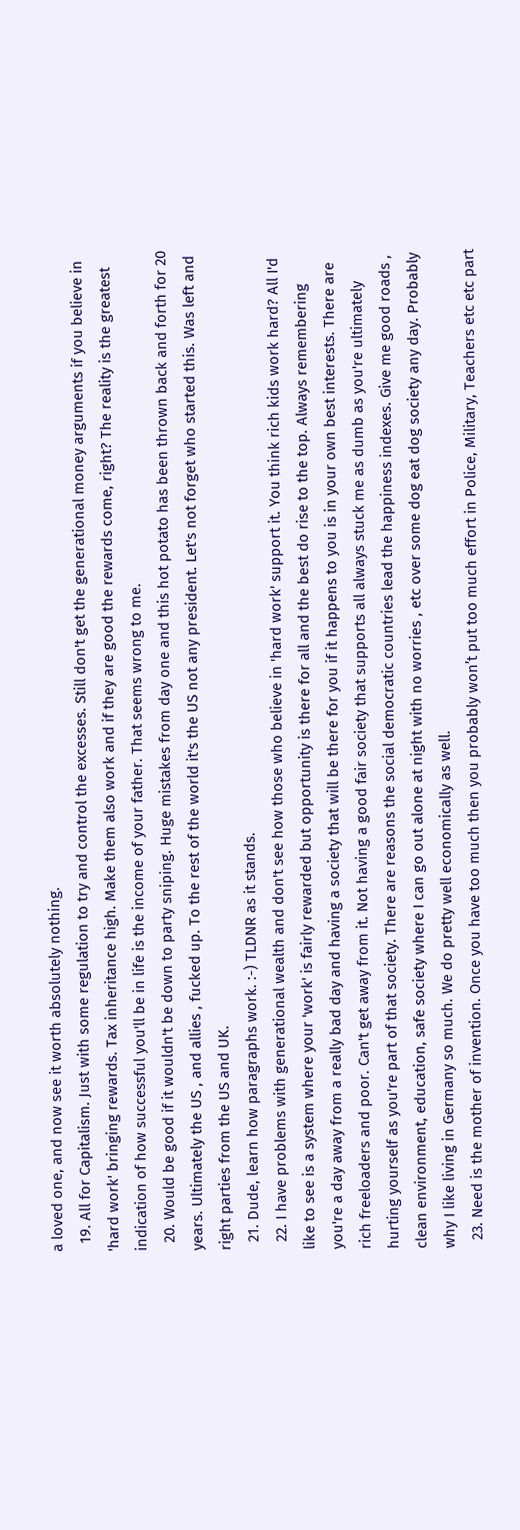a loved one, and now see it worth absolutely nothing.
  19. All for Capitalism. Just with some regulation to try and control the excesses. Still don't get the generational money arguments if you believe in 'hard work' bringing rewards. Tax inheritance high. Make them also work and if they are good the rewards come, right? The reality is the greatest indication of how successful you'll be in life is the income of your father. That seems wrong to me.
  20. Would be good if it wouldn't be down to party sniping. Huge mistakes from day one and this hot potato has been thrown back and forth for 20 years. Ultimately the US , and allies , fucked up. To the rest of the world it's the US not any president. Let's not forget who started this. Was left and right parties from the US and UK.
  21. Dude, learn how paragraphs work. :-) TLDNR as it stands.
  22. I have problems with generational wealth and don't see how those who believe in 'hard work' support it. You think rich kids work hard? All I'd like to see is a system where your 'work' is fairly rewarded but opportunity is there for all and the best do rise to the top. Always remembering you're a day away from a really bad day and having a society that will be there for you if it happens to you is in your own best interests. There are rich freeloaders and poor. Can't get away from it. Not having a good fair society that supports all always stuck me as dumb as you're ultimately hurting yourself as you're part of that society. There are reasons the social democratic countries lead the happiness indexes. Give me good roads , clean environment, education, safe society where I can go out alone at night with no worries , etc over some dog eat dog society any day. Probably why I like living in Germany so much. We do pretty well economically as well.
  23. Need is the mother of invention. Once you have too much then you probably won’t put too much effort in Police, Military, Teachers etc etc part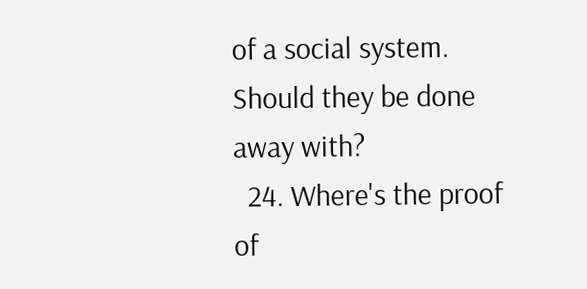of a social system. Should they be done away with?
  24. Where's the proof of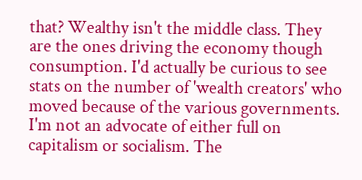that? Wealthy isn't the middle class. They are the ones driving the economy though consumption. I'd actually be curious to see stats on the number of 'wealth creators' who moved because of the various governments. I'm not an advocate of either full on capitalism or socialism. The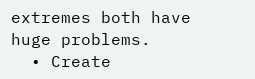extremes both have huge problems.
  • Create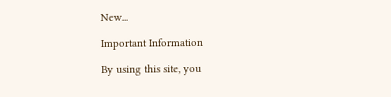New...

Important Information

By using this site, you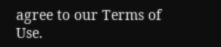agree to our Terms of Use.